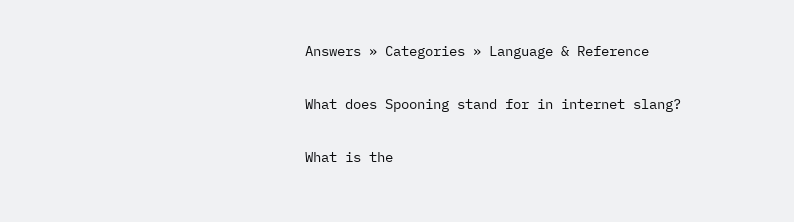Answers » Categories » Language & Reference

What does Spooning stand for in internet slang?

What is the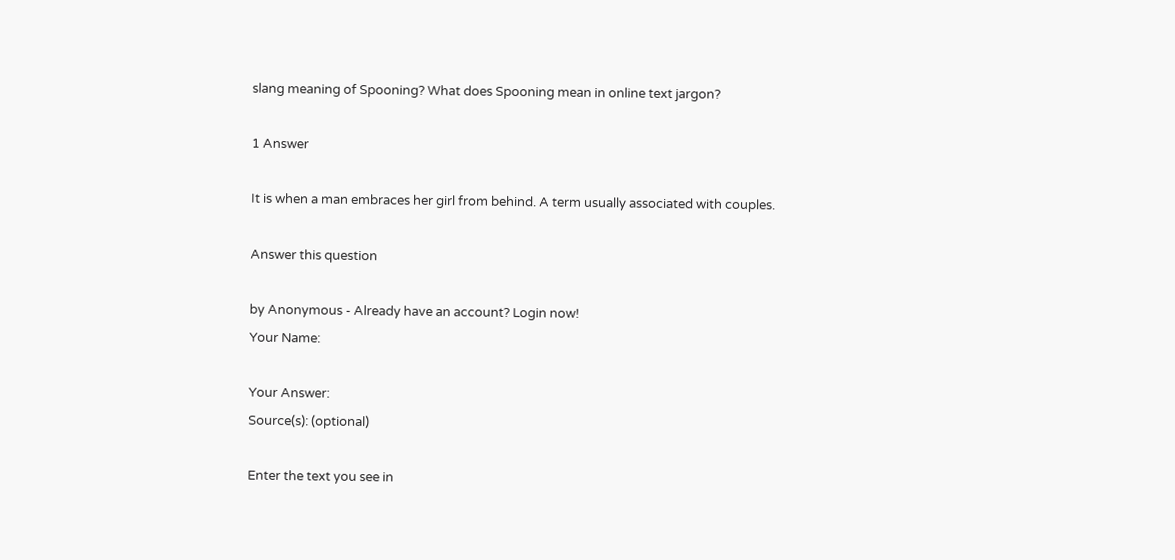slang meaning of Spooning? What does Spooning mean in online text jargon?

1 Answer

It is when a man embraces her girl from behind. A term usually associated with couples.

Answer this question

by Anonymous - Already have an account? Login now!
Your Name:

Your Answer:
Source(s): (optional)

Enter the text you see in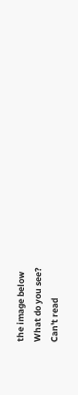the image below
What do you see?
Can't read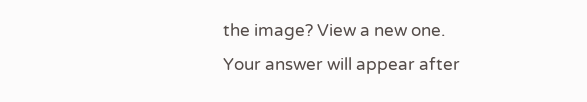the image? View a new one.
Your answer will appear after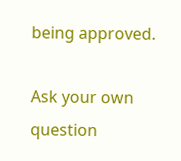being approved.

Ask your own question